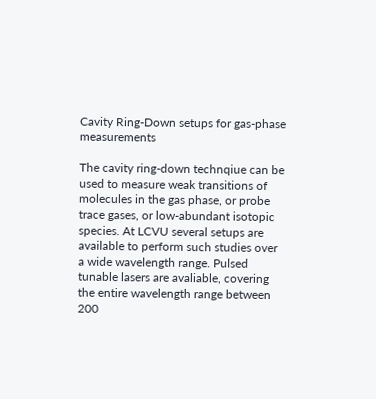Cavity Ring-Down setups for gas-phase measurements

The cavity ring-down technqiue can be used to measure weak transitions of molecules in the gas phase, or probe trace gases, or low-abundant isotopic species. At LCVU several setups are available to perform such studies over a wide wavelength range. Pulsed tunable lasers are avaliable, covering the entire wavelength range between 200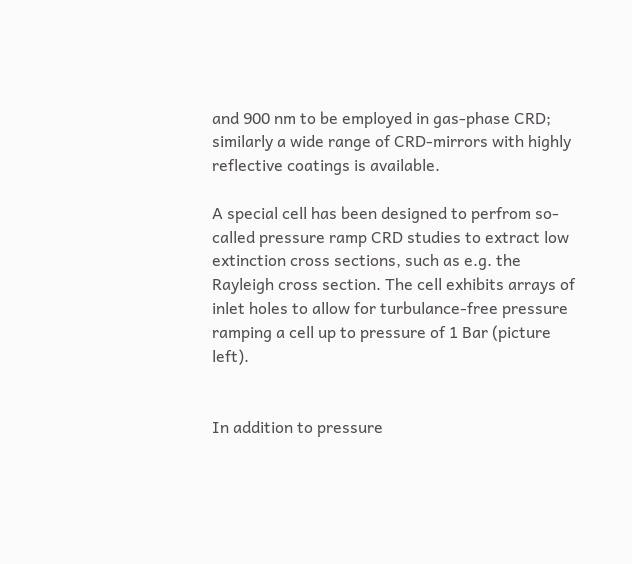and 900 nm to be employed in gas-phase CRD; similarly a wide range of CRD-mirrors with highly reflective coatings is available.

A special cell has been designed to perfrom so-called pressure ramp CRD studies to extract low extinction cross sections, such as e.g. the Rayleigh cross section. The cell exhibits arrays of inlet holes to allow for turbulance-free pressure ramping a cell up to pressure of 1 Bar (picture left).


In addition to pressure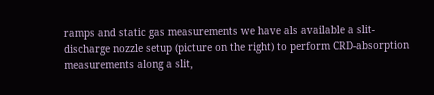ramps and static gas measurements we have als available a slit-discharge nozzle setup (picture on the right) to perform CRD-absorption measurements along a slit,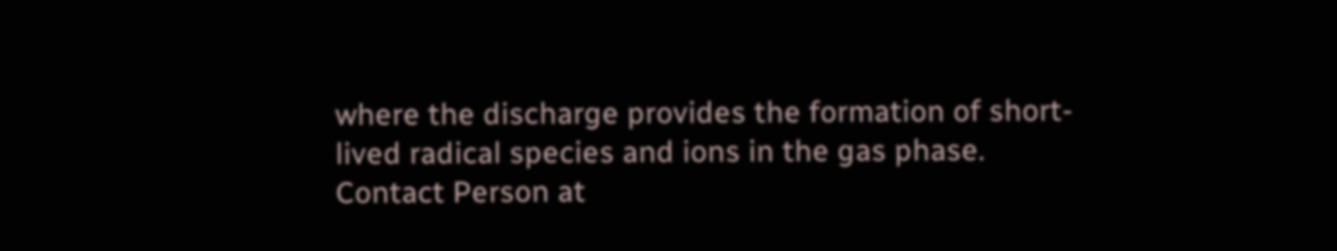where the discharge provides the formation of short-lived radical species and ions in the gas phase.
Contact Person at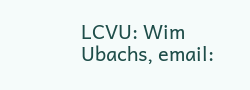LCVU: Wim Ubachs, email: